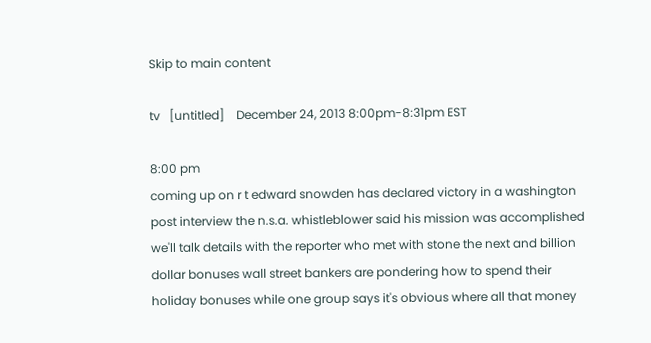Skip to main content

tv   [untitled]    December 24, 2013 8:00pm-8:31pm EST

8:00 pm
coming up on r t edward snowden has declared victory in a washington post interview the n.s.a. whistleblower said his mission was accomplished we'll talk details with the reporter who met with stone the next and billion dollar bonuses wall street bankers are pondering how to spend their holiday bonuses while one group says it's obvious where all that money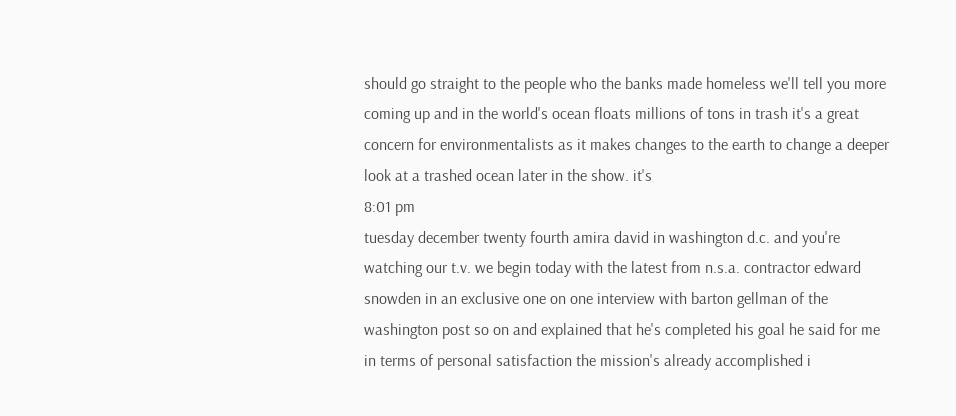should go straight to the people who the banks made homeless we'll tell you more coming up and in the world's ocean floats millions of tons in trash it's a great concern for environmentalists as it makes changes to the earth to change a deeper look at a trashed ocean later in the show. it's
8:01 pm
tuesday december twenty fourth amira david in washington d.c. and you're watching our t.v. we begin today with the latest from n.s.a. contractor edward snowden in an exclusive one on one interview with barton gellman of the washington post so on and explained that he's completed his goal he said for me in terms of personal satisfaction the mission's already accomplished i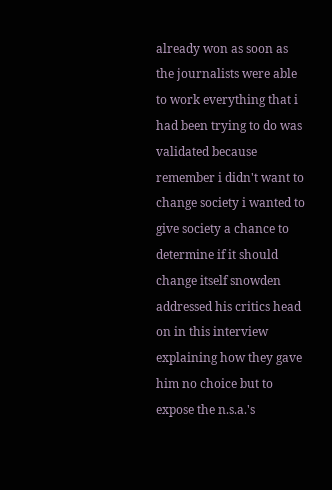already won as soon as the journalists were able to work everything that i had been trying to do was validated because remember i didn't want to change society i wanted to give society a chance to determine if it should change itself snowden addressed his critics head on in this interview explaining how they gave him no choice but to expose the n.s.a.'s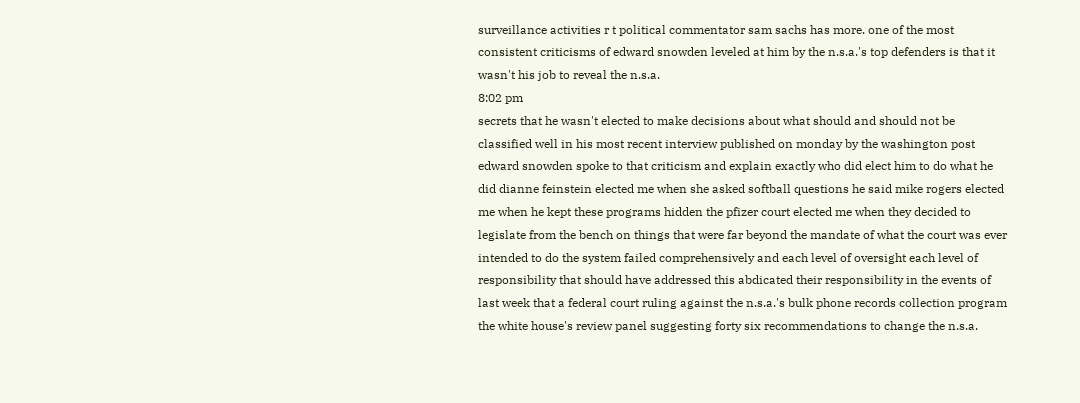surveillance activities r t political commentator sam sachs has more. one of the most consistent criticisms of edward snowden leveled at him by the n.s.a.'s top defenders is that it wasn't his job to reveal the n.s.a.
8:02 pm
secrets that he wasn't elected to make decisions about what should and should not be classified well in his most recent interview published on monday by the washington post edward snowden spoke to that criticism and explain exactly who did elect him to do what he did dianne feinstein elected me when she asked softball questions he said mike rogers elected me when he kept these programs hidden the pfizer court elected me when they decided to legislate from the bench on things that were far beyond the mandate of what the court was ever intended to do the system failed comprehensively and each level of oversight each level of responsibility that should have addressed this abdicated their responsibility in the events of last week that a federal court ruling against the n.s.a.'s bulk phone records collection program the white house's review panel suggesting forty six recommendations to change the n.s.a.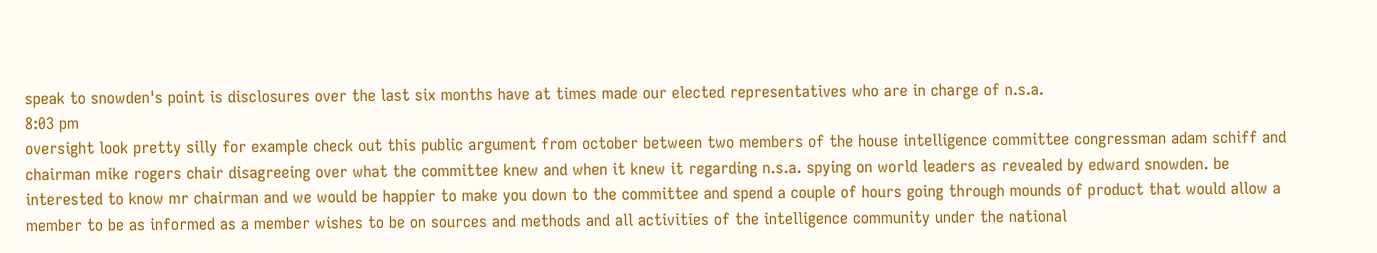speak to snowden's point is disclosures over the last six months have at times made our elected representatives who are in charge of n.s.a.
8:03 pm
oversight look pretty silly for example check out this public argument from october between two members of the house intelligence committee congressman adam schiff and chairman mike rogers chair disagreeing over what the committee knew and when it knew it regarding n.s.a. spying on world leaders as revealed by edward snowden. be interested to know mr chairman and we would be happier to make you down to the committee and spend a couple of hours going through mounds of product that would allow a member to be as informed as a member wishes to be on sources and methods and all activities of the intelligence community under the national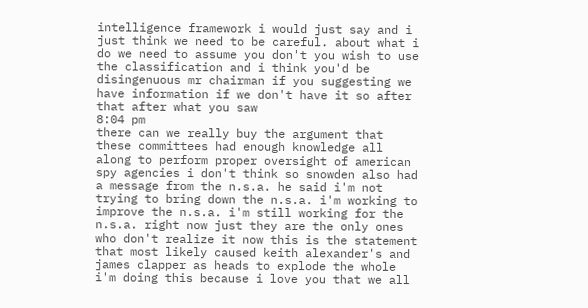intelligence framework i would just say and i just think we need to be careful. about what i do we need to assume you don't you wish to use the classification and i think you'd be disingenuous mr chairman if you suggesting we have information if we don't have it so after that after what you saw
8:04 pm
there can we really buy the argument that these committees had enough knowledge all along to perform proper oversight of american spy agencies i don't think so snowden also had a message from the n.s.a. he said i'm not trying to bring down the n.s.a. i'm working to improve the n.s.a. i'm still working for the n.s.a. right now just they are the only ones who don't realize it now this is the statement that most likely caused keith alexander's and james clapper as heads to explode the whole i'm doing this because i love you that we all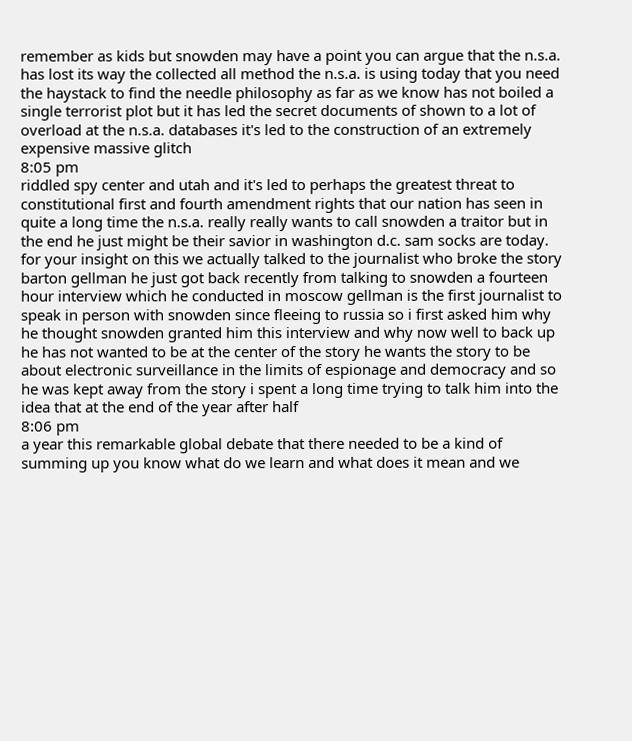remember as kids but snowden may have a point you can argue that the n.s.a. has lost its way the collected all method the n.s.a. is using today that you need the haystack to find the needle philosophy as far as we know has not boiled a single terrorist plot but it has led the secret documents of shown to a lot of overload at the n.s.a. databases it's led to the construction of an extremely expensive massive glitch
8:05 pm
riddled spy center and utah and it's led to perhaps the greatest threat to constitutional first and fourth amendment rights that our nation has seen in quite a long time the n.s.a. really really wants to call snowden a traitor but in the end he just might be their savior in washington d.c. sam socks are today. for your insight on this we actually talked to the journalist who broke the story barton gellman he just got back recently from talking to snowden a fourteen hour interview which he conducted in moscow gellman is the first journalist to speak in person with snowden since fleeing to russia so i first asked him why he thought snowden granted him this interview and why now well to back up he has not wanted to be at the center of the story he wants the story to be about electronic surveillance in the limits of espionage and democracy and so he was kept away from the story i spent a long time trying to talk him into the idea that at the end of the year after half
8:06 pm
a year this remarkable global debate that there needed to be a kind of summing up you know what do we learn and what does it mean and we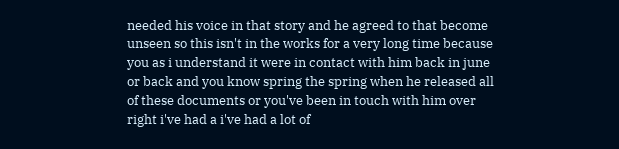needed his voice in that story and he agreed to that become unseen so this isn't in the works for a very long time because you as i understand it were in contact with him back in june or back and you know spring the spring when he released all of these documents or you've been in touch with him over right i've had a i've had a lot of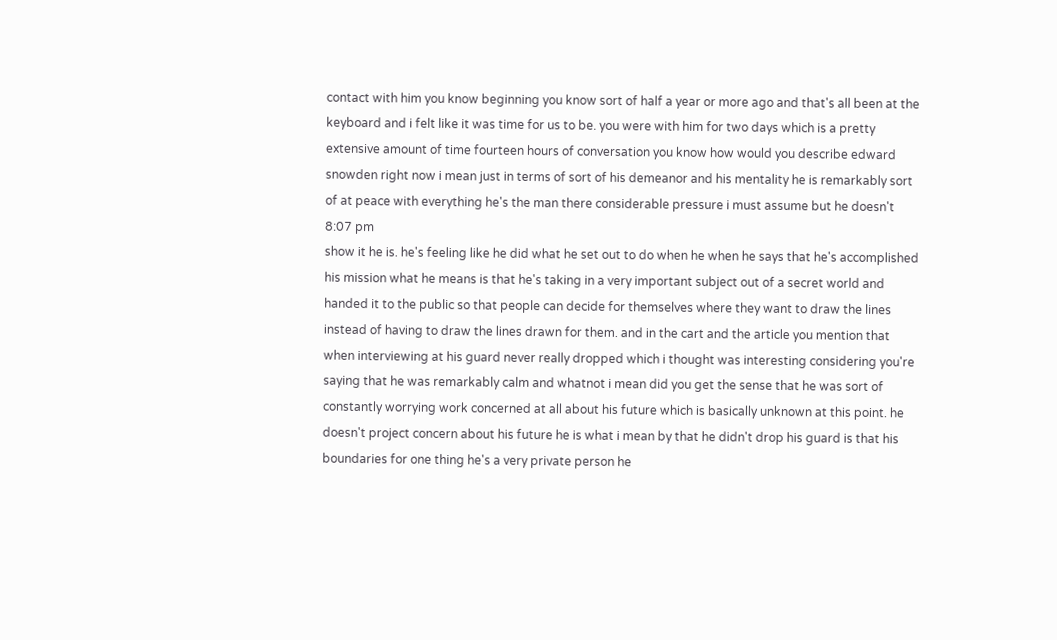contact with him you know beginning you know sort of half a year or more ago and that's all been at the keyboard and i felt like it was time for us to be. you were with him for two days which is a pretty extensive amount of time fourteen hours of conversation you know how would you describe edward snowden right now i mean just in terms of sort of his demeanor and his mentality he is remarkably sort of at peace with everything he's the man there considerable pressure i must assume but he doesn't
8:07 pm
show it he is. he's feeling like he did what he set out to do when he when he says that he's accomplished his mission what he means is that he's taking in a very important subject out of a secret world and handed it to the public so that people can decide for themselves where they want to draw the lines instead of having to draw the lines drawn for them. and in the cart and the article you mention that when interviewing at his guard never really dropped which i thought was interesting considering you're saying that he was remarkably calm and whatnot i mean did you get the sense that he was sort of constantly worrying work concerned at all about his future which is basically unknown at this point. he doesn't project concern about his future he is what i mean by that he didn't drop his guard is that his boundaries for one thing he's a very private person he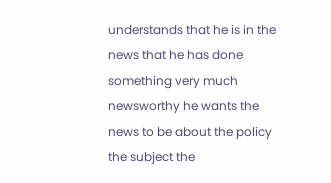understands that he is in the news that he has done something very much newsworthy he wants the news to be about the policy the subject the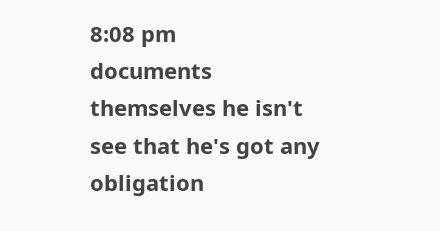8:08 pm
documents themselves he isn't see that he's got any obligation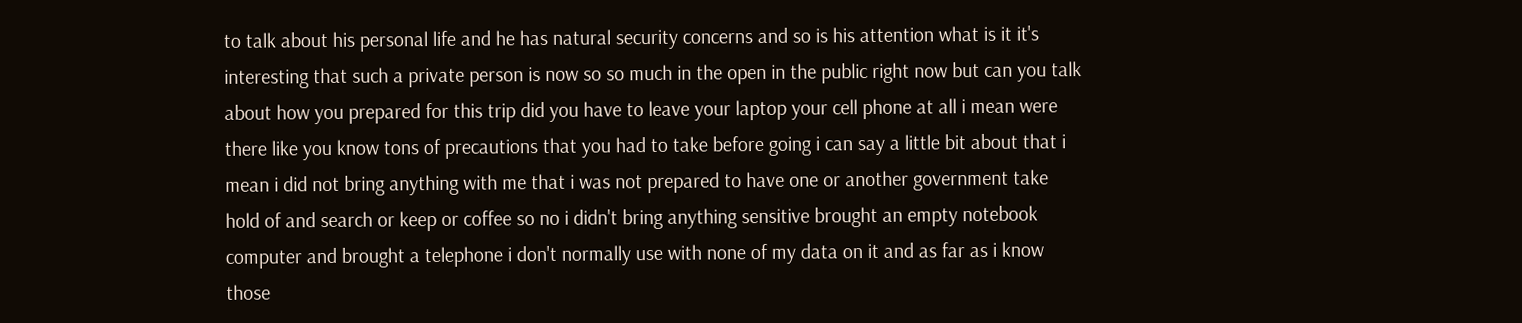to talk about his personal life and he has natural security concerns and so is his attention what is it it's interesting that such a private person is now so so much in the open in the public right now but can you talk about how you prepared for this trip did you have to leave your laptop your cell phone at all i mean were there like you know tons of precautions that you had to take before going i can say a little bit about that i mean i did not bring anything with me that i was not prepared to have one or another government take hold of and search or keep or coffee so no i didn't bring anything sensitive brought an empty notebook computer and brought a telephone i don't normally use with none of my data on it and as far as i know those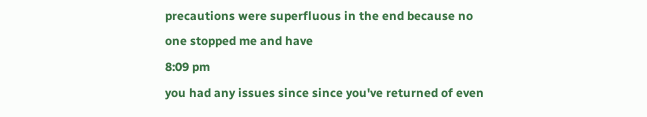precautions were superfluous in the end because no one stopped me and have
8:09 pm
you had any issues since since you've returned of even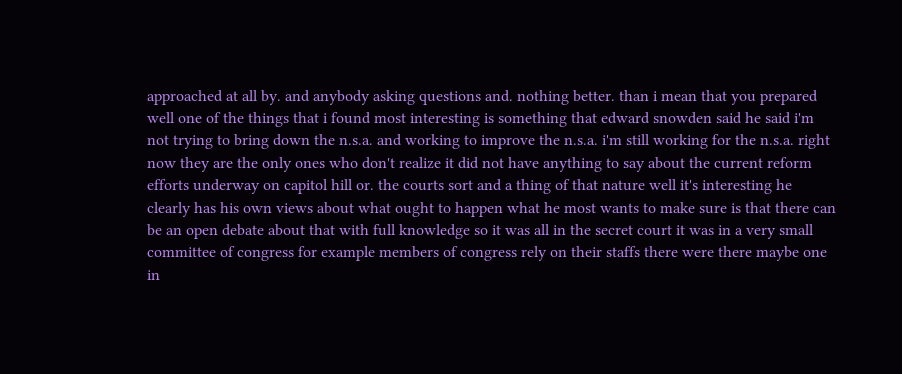approached at all by. and anybody asking questions and. nothing better. than i mean that you prepared well one of the things that i found most interesting is something that edward snowden said he said i'm not trying to bring down the n.s.a. and working to improve the n.s.a. i'm still working for the n.s.a. right now they are the only ones who don't realize it did not have anything to say about the current reform efforts underway on capitol hill or. the courts sort and a thing of that nature well it's interesting he clearly has his own views about what ought to happen what he most wants to make sure is that there can be an open debate about that with full knowledge so it was all in the secret court it was in a very small committee of congress for example members of congress rely on their staffs there were there maybe one in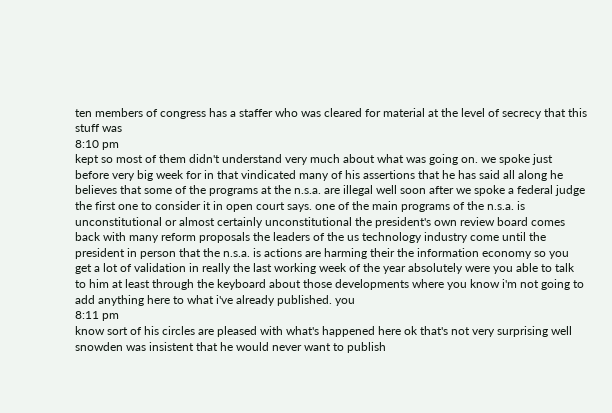ten members of congress has a staffer who was cleared for material at the level of secrecy that this stuff was
8:10 pm
kept so most of them didn't understand very much about what was going on. we spoke just before very big week for in that vindicated many of his assertions that he has said all along he believes that some of the programs at the n.s.a. are illegal well soon after we spoke a federal judge the first one to consider it in open court says. one of the main programs of the n.s.a. is unconstitutional or almost certainly unconstitutional the president's own review board comes back with many reform proposals the leaders of the us technology industry come until the president in person that the n.s.a. is actions are harming their the information economy so you get a lot of validation in really the last working week of the year absolutely were you able to talk to him at least through the keyboard about those developments where you know i'm not going to add anything here to what i've already published. you
8:11 pm
know sort of his circles are pleased with what's happened here ok that's not very surprising well snowden was insistent that he would never want to publish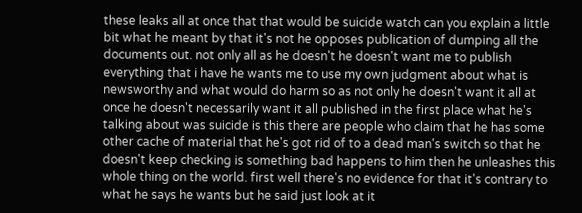these leaks all at once that that would be suicide watch can you explain a little bit what he meant by that it's not he opposes publication of dumping all the documents out. not only all as he doesn't he doesn't want me to publish everything that i have he wants me to use my own judgment about what is newsworthy and what would do harm so as not only he doesn't want it all at once he doesn't necessarily want it all published in the first place what he's talking about was suicide is this there are people who claim that he has some other cache of material that he's got rid of to a dead man's switch so that he doesn't keep checking is something bad happens to him then he unleashes this whole thing on the world. first well there's no evidence for that it's contrary to what he says he wants but he said just look at it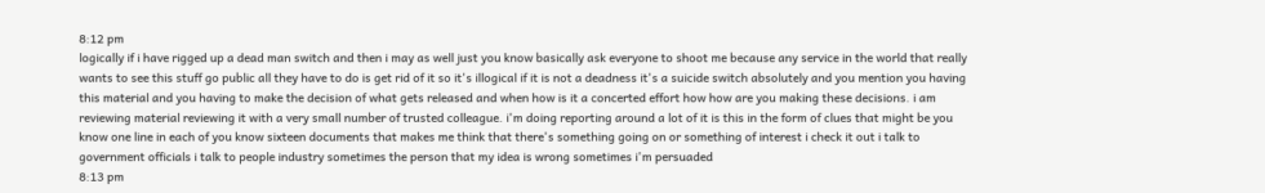8:12 pm
logically if i have rigged up a dead man switch and then i may as well just you know basically ask everyone to shoot me because any service in the world that really wants to see this stuff go public all they have to do is get rid of it so it's illogical if it is not a deadness it's a suicide switch absolutely and you mention you having this material and you having to make the decision of what gets released and when how is it a concerted effort how how are you making these decisions. i am reviewing material reviewing it with a very small number of trusted colleague. i'm doing reporting around a lot of it is this in the form of clues that might be you know one line in each of you know sixteen documents that makes me think that there's something going on or something of interest i check it out i talk to government officials i talk to people industry sometimes the person that my idea is wrong sometimes i'm persuaded
8:13 pm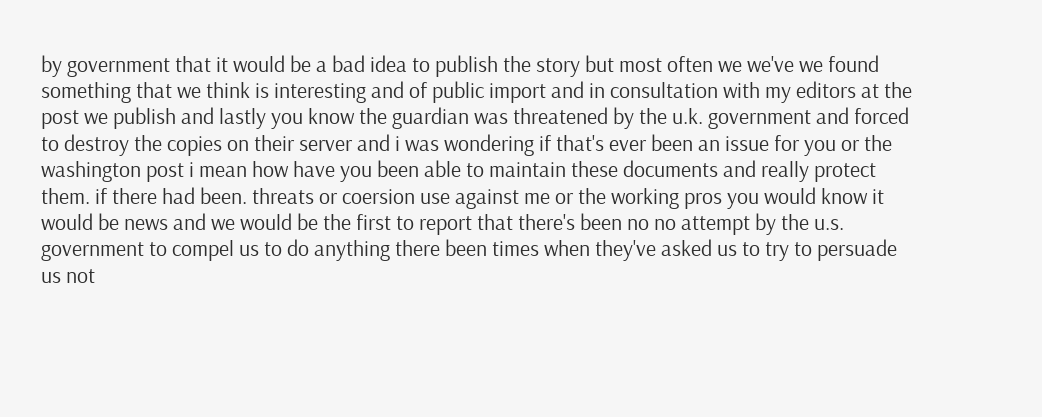by government that it would be a bad idea to publish the story but most often we we've we found something that we think is interesting and of public import and in consultation with my editors at the post we publish and lastly you know the guardian was threatened by the u.k. government and forced to destroy the copies on their server and i was wondering if that's ever been an issue for you or the washington post i mean how have you been able to maintain these documents and really protect them. if there had been. threats or coersion use against me or the working pros you would know it would be news and we would be the first to report that there's been no no attempt by the u.s. government to compel us to do anything there been times when they've asked us to try to persuade us not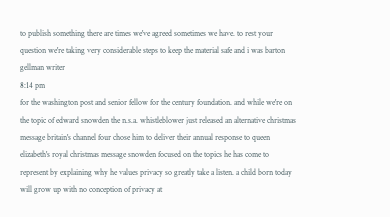to publish something there are times we've agreed sometimes we have. to rest your question we're taking very considerable steps to keep the material safe and i was barton gellman writer
8:14 pm
for the washington post and senior fellow for the century foundation. and while we're on the topic of edward snowden the n.s.a. whistleblower just released an alternative christmas message britain's channel four chose him to deliver their annual response to queen elizabeth's royal christmas message snowden focused on the topics he has come to represent by explaining why he values privacy so greatly take a listen. a child born today will grow up with no conception of privacy at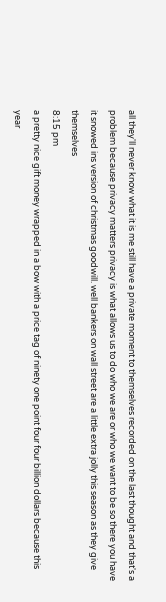all they'll never know what it is me still have a private moment to themselves recorded on the last thought and that's a problem because privacy matters privacy is what allows us to do who we are or who we want to be so there you have it snowed ins version of christmas goodwill. well bankers on wall street are a little extra jolly this season as they give themselves
8:15 pm
a pretty nice gift money wrapped in a bow with a price tag of ninety one point four four billion dollars because this year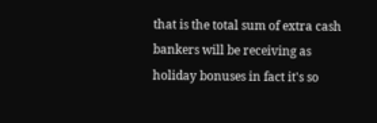that is the total sum of extra cash bankers will be receiving as holiday bonuses in fact it's so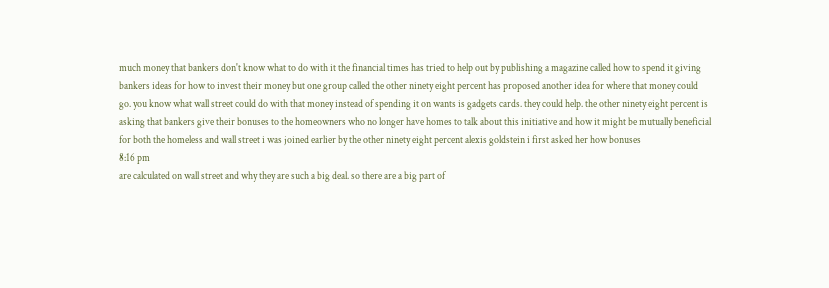much money that bankers don't know what to do with it the financial times has tried to help out by publishing a magazine called how to spend it giving bankers ideas for how to invest their money but one group called the other ninety eight percent has proposed another idea for where that money could go. you know what wall street could do with that money instead of spending it on wants is gadgets cards. they could help. the other ninety eight percent is asking that bankers give their bonuses to the homeowners who no longer have homes to talk about this initiative and how it might be mutually beneficial for both the homeless and wall street i was joined earlier by the other ninety eight percent alexis goldstein i first asked her how bonuses
8:16 pm
are calculated on wall street and why they are such a big deal. so there are a big part of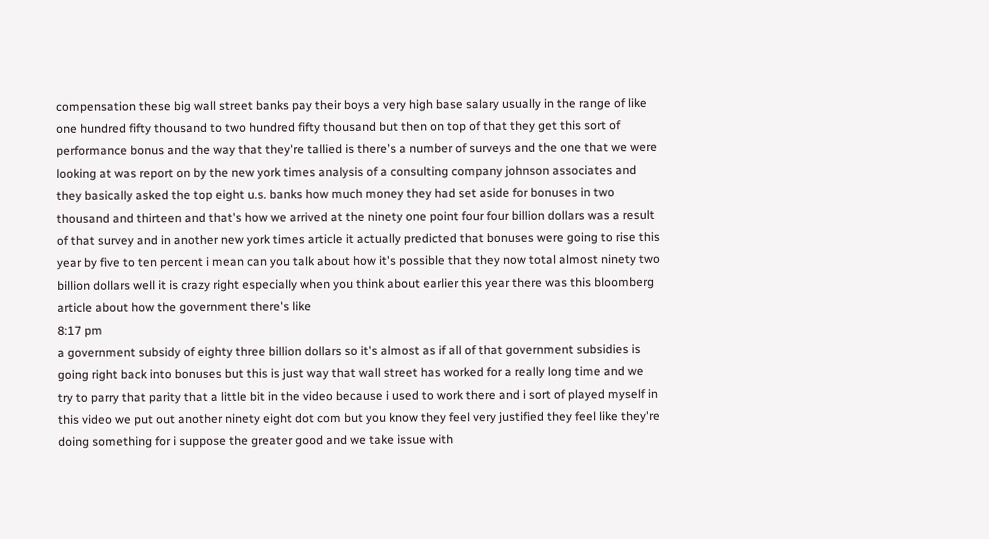compensation these big wall street banks pay their boys a very high base salary usually in the range of like one hundred fifty thousand to two hundred fifty thousand but then on top of that they get this sort of performance bonus and the way that they're tallied is there's a number of surveys and the one that we were looking at was report on by the new york times analysis of a consulting company johnson associates and they basically asked the top eight u.s. banks how much money they had set aside for bonuses in two thousand and thirteen and that's how we arrived at the ninety one point four four billion dollars was a result of that survey and in another new york times article it actually predicted that bonuses were going to rise this year by five to ten percent i mean can you talk about how it's possible that they now total almost ninety two billion dollars well it is crazy right especially when you think about earlier this year there was this bloomberg article about how the government there's like
8:17 pm
a government subsidy of eighty three billion dollars so it's almost as if all of that government subsidies is going right back into bonuses but this is just way that wall street has worked for a really long time and we try to parry that parity that a little bit in the video because i used to work there and i sort of played myself in this video we put out another ninety eight dot com but you know they feel very justified they feel like they're doing something for i suppose the greater good and we take issue with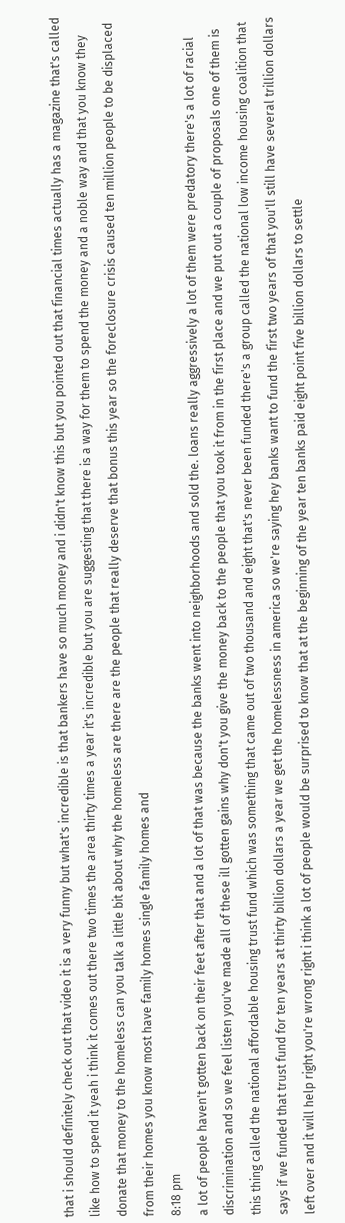that i should definitely check out that video it is a very funny but what's incredible is that bankers have so much money and i didn't know this but you pointed out that financial times actually has a magazine that's called like how to spend it yeah i think it comes out there two times the area thirty times a year it's incredible but you are suggesting that there is a way for them to spend the money and a noble way and that you know they donate that money to the homeless can you talk a little bit about why the homeless are there are the people that really deserve that bonus this year so the foreclosure crisis caused ten million people to be displaced from their homes you know most have family homes single family homes and
8:18 pm
a lot of people haven't gotten back on their feet after that and a lot of that was because the banks went into neighborhoods and sold the. loans really aggressively a lot of them were predatory there's a lot of racial discrimination and so we feel listen you've made all of these ill gotten gains why don't you give the money back to the people that you took it from in the first place and we put out a couple of proposals one of them is this thing called the national affordable housing trust fund which was something that came out of two thousand and eight that's never been funded there's a group called the national low income housing coalition that says if we funded that trust fund for ten years at thirty billion dollars a year we get the homelessness in america so we're saying hey banks want to fund the first two years of that you'll still have several trillion dollars left over and it will help right you're wrong right i think a lot of people would be surprised to know that at the beginning of the year ten banks paid eight point five billion dollars to settle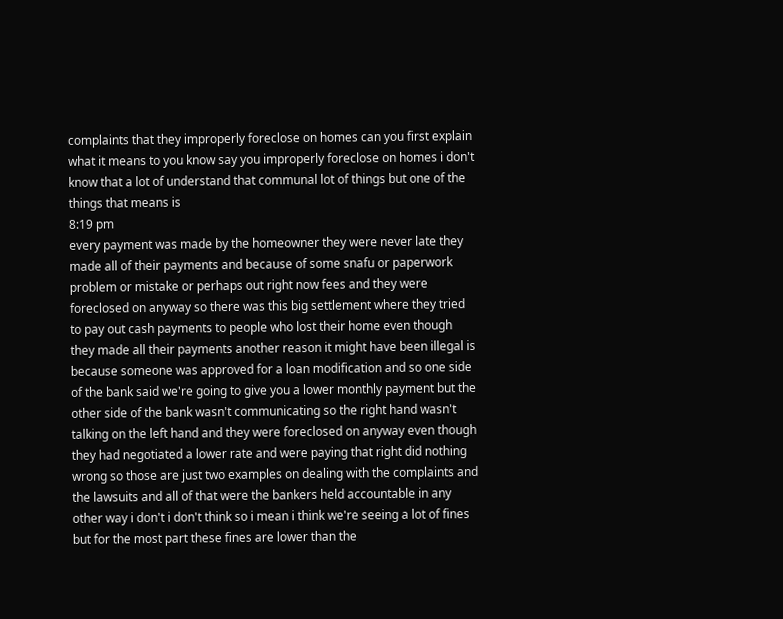complaints that they improperly foreclose on homes can you first explain what it means to you know say you improperly foreclose on homes i don't know that a lot of understand that communal lot of things but one of the things that means is
8:19 pm
every payment was made by the homeowner they were never late they made all of their payments and because of some snafu or paperwork problem or mistake or perhaps out right now fees and they were foreclosed on anyway so there was this big settlement where they tried to pay out cash payments to people who lost their home even though they made all their payments another reason it might have been illegal is because someone was approved for a loan modification and so one side of the bank said we're going to give you a lower monthly payment but the other side of the bank wasn't communicating so the right hand wasn't talking on the left hand and they were foreclosed on anyway even though they had negotiated a lower rate and were paying that right did nothing wrong so those are just two examples on dealing with the complaints and the lawsuits and all of that were the bankers held accountable in any other way i don't i don't think so i mean i think we're seeing a lot of fines but for the most part these fines are lower than the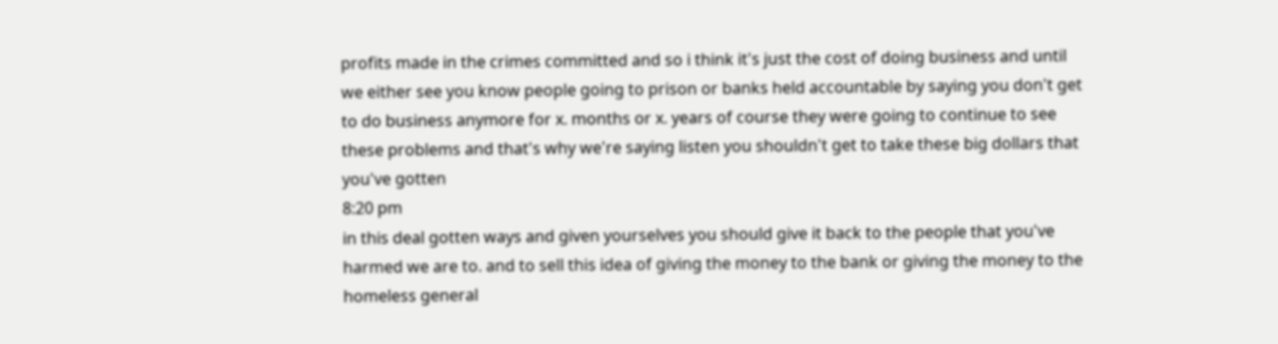profits made in the crimes committed and so i think it's just the cost of doing business and until we either see you know people going to prison or banks held accountable by saying you don't get to do business anymore for x. months or x. years of course they were going to continue to see these problems and that's why we're saying listen you shouldn't get to take these big dollars that you've gotten
8:20 pm
in this deal gotten ways and given yourselves you should give it back to the people that you've harmed we are to. and to sell this idea of giving the money to the bank or giving the money to the homeless general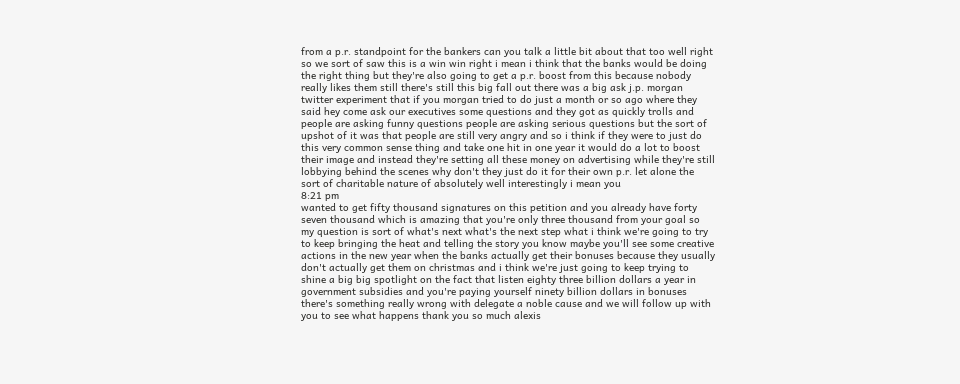from a p.r. standpoint for the bankers can you talk a little bit about that too well right so we sort of saw this is a win win right i mean i think that the banks would be doing the right thing but they're also going to get a p.r. boost from this because nobody really likes them still there's still this big fall out there was a big ask j.p. morgan twitter experiment that if you morgan tried to do just a month or so ago where they said hey come ask our executives some questions and they got as quickly trolls and people are asking funny questions people are asking serious questions but the sort of upshot of it was that people are still very angry and so i think if they were to just do this very common sense thing and take one hit in one year it would do a lot to boost their image and instead they're setting all these money on advertising while they're still lobbying behind the scenes why don't they just do it for their own p.r. let alone the sort of charitable nature of absolutely well interestingly i mean you
8:21 pm
wanted to get fifty thousand signatures on this petition and you already have forty seven thousand which is amazing that you're only three thousand from your goal so my question is sort of what's next what's the next step what i think we're going to try to keep bringing the heat and telling the story you know maybe you'll see some creative actions in the new year when the banks actually get their bonuses because they usually don't actually get them on christmas and i think we're just going to keep trying to shine a big big spotlight on the fact that listen eighty three billion dollars a year in government subsidies and you're paying yourself ninety billion dollars in bonuses there's something really wrong with delegate a noble cause and we will follow up with you to see what happens thank you so much alexis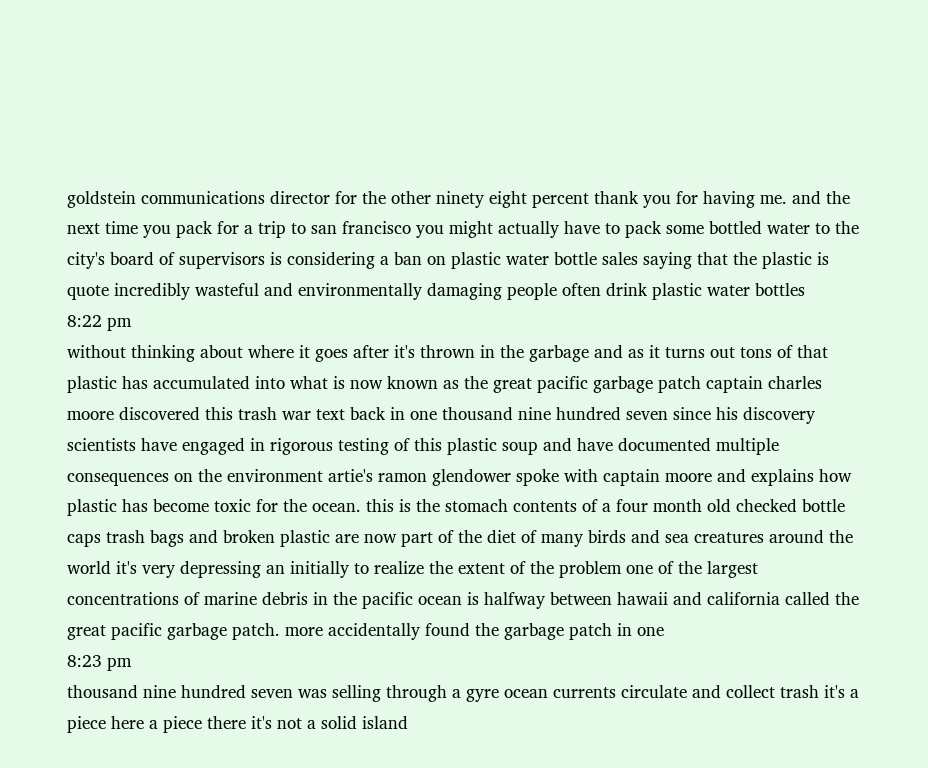goldstein communications director for the other ninety eight percent thank you for having me. and the next time you pack for a trip to san francisco you might actually have to pack some bottled water to the city's board of supervisors is considering a ban on plastic water bottle sales saying that the plastic is quote incredibly wasteful and environmentally damaging people often drink plastic water bottles
8:22 pm
without thinking about where it goes after it's thrown in the garbage and as it turns out tons of that plastic has accumulated into what is now known as the great pacific garbage patch captain charles moore discovered this trash war text back in one thousand nine hundred seven since his discovery scientists have engaged in rigorous testing of this plastic soup and have documented multiple consequences on the environment artie's ramon glendower spoke with captain moore and explains how plastic has become toxic for the ocean. this is the stomach contents of a four month old checked bottle caps trash bags and broken plastic are now part of the diet of many birds and sea creatures around the world it's very depressing an initially to realize the extent of the problem one of the largest concentrations of marine debris in the pacific ocean is halfway between hawaii and california called the great pacific garbage patch. more accidentally found the garbage patch in one
8:23 pm
thousand nine hundred seven was selling through a gyre ocean currents circulate and collect trash it's a piece here a piece there it's not a solid island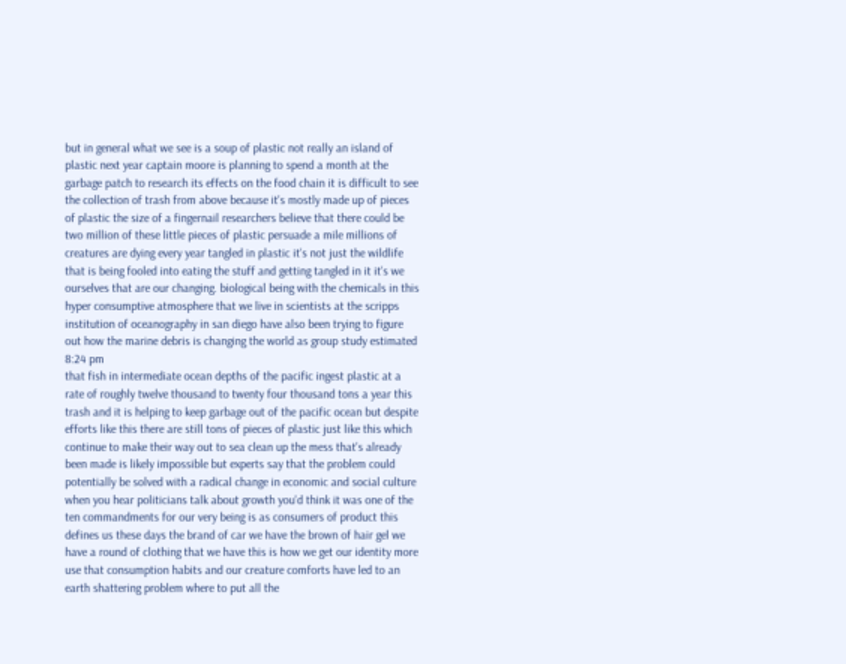but in general what we see is a soup of plastic not really an island of plastic next year captain moore is planning to spend a month at the garbage patch to research its effects on the food chain it is difficult to see the collection of trash from above because it's mostly made up of pieces of plastic the size of a fingernail researchers believe that there could be two million of these little pieces of plastic persuade a mile millions of creatures are dying every year tangled in plastic it's not just the wildlife that is being fooled into eating the stuff and getting tangled in it it's we ourselves that are our changing. biological being with the chemicals in this hyper consumptive atmosphere that we live in scientists at the scripps institution of oceanography in san diego have also been trying to figure out how the marine debris is changing the world as group study estimated
8:24 pm
that fish in intermediate ocean depths of the pacific ingest plastic at a rate of roughly twelve thousand to twenty four thousand tons a year this trash and it is helping to keep garbage out of the pacific ocean but despite efforts like this there are still tons of pieces of plastic just like this which continue to make their way out to sea clean up the mess that's already been made is likely impossible but experts say that the problem could potentially be solved with a radical change in economic and social culture when you hear politicians talk about growth you'd think it was one of the ten commandments for our very being is as consumers of product this defines us these days the brand of car we have the brown of hair gel we have a round of clothing that we have this is how we get our identity more use that consumption habits and our creature comforts have led to an earth shattering problem where to put all the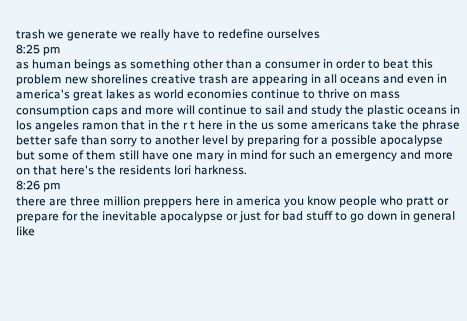trash we generate we really have to redefine ourselves
8:25 pm
as human beings as something other than a consumer in order to beat this problem new shorelines creative trash are appearing in all oceans and even in america's great lakes as world economies continue to thrive on mass consumption caps and more will continue to sail and study the plastic oceans in los angeles ramon that in the r t here in the us some americans take the phrase better safe than sorry to another level by preparing for a possible apocalypse but some of them still have one mary in mind for such an emergency and more on that here's the residents lori harkness.
8:26 pm
there are three million preppers here in america you know people who pratt or prepare for the inevitable apocalypse or just for bad stuff to go down in general like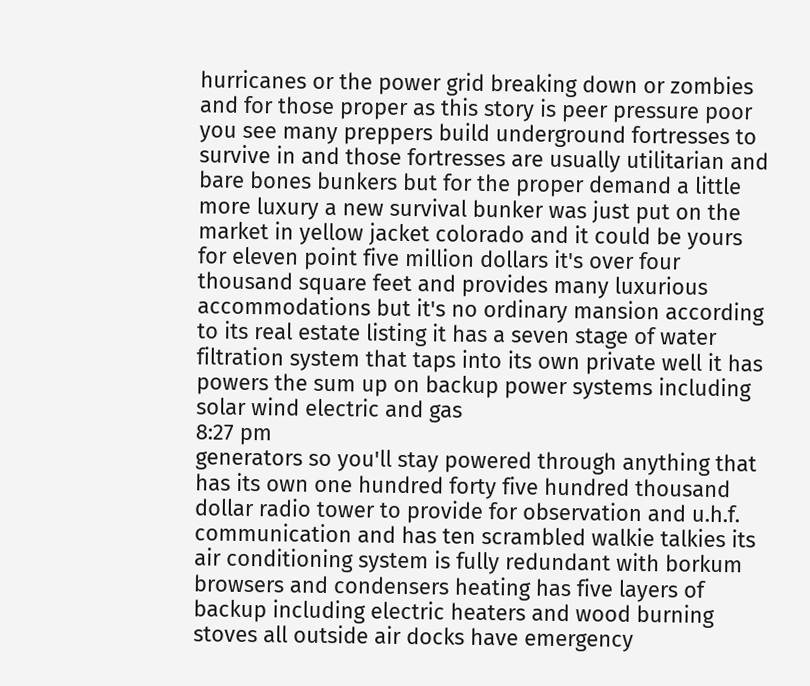hurricanes or the power grid breaking down or zombies and for those proper as this story is peer pressure poor you see many preppers build underground fortresses to survive in and those fortresses are usually utilitarian and bare bones bunkers but for the proper demand a little more luxury a new survival bunker was just put on the market in yellow jacket colorado and it could be yours for eleven point five million dollars it's over four thousand square feet and provides many luxurious accommodations but it's no ordinary mansion according to its real estate listing it has a seven stage of water filtration system that taps into its own private well it has powers the sum up on backup power systems including solar wind electric and gas
8:27 pm
generators so you'll stay powered through anything that has its own one hundred forty five hundred thousand dollar radio tower to provide for observation and u.h.f. communication and has ten scrambled walkie talkies its air conditioning system is fully redundant with borkum browsers and condensers heating has five layers of backup including electric heaters and wood burning stoves all outside air docks have emergency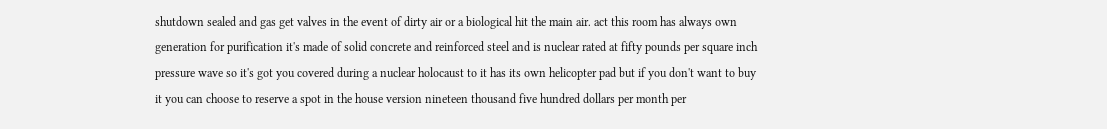shutdown sealed and gas get valves in the event of dirty air or a biological hit the main air. act this room has always own generation for purification it's made of solid concrete and reinforced steel and is nuclear rated at fifty pounds per square inch pressure wave so it's got you covered during a nuclear holocaust to it has its own helicopter pad but if you don't want to buy it you can choose to reserve a spot in the house version nineteen thousand five hundred dollars per month per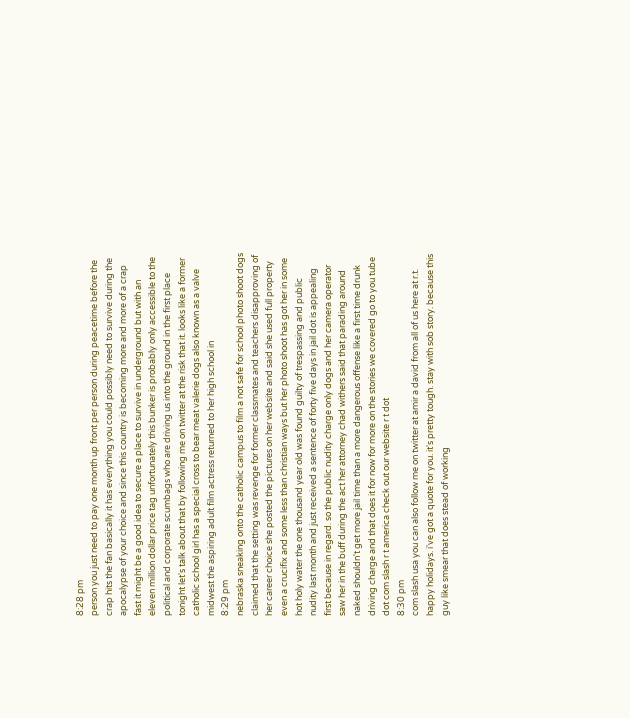8:28 pm
person you just need to pay one month up front per person during peacetime before the crap hits the fan basically it has everything you could possibly need to survive during the apocalypse of your choice and since this country is becoming more and more of a crap fast it might be a good idea to secure a place to survive in underground but with an eleven million dollar price tag unfortunately this bunker is probably only accessible to the political and corporate scumbags who are driving us into the ground in the first place tonight let's talk about that by following me on twitter at the risk that it. looks like a former catholic school girl has a special cross to bear meat valerie dogs also known as a valve midwest the aspiring adult film actress returned to her high school in
8:29 pm
nebraska sneaking onto the catholic campus to film a not safe for school photo shoot dogs claimed that the setting was revenge for former classmates and teachers disapproving of her career choice she posted the pictures on her website and said she used full property even a crucifix and some less than christian ways but her photo shoot has got her in some hot holy water the one thousand year old was found guilty of trespassing and public nudity last month and just received a sentence of forty five days in jail dot is appealing first because in regard. so the public nudity charge only dogs and her camera operator saw her in the buff during the act her attorney chad withers said that parading around naked shouldn't get more jail time than a more dangerous offense like a first time drunk driving charge and that does it for now for more on the stories we covered go to you tube dot com slash r t america check out our website r t dot
8:30 pm
com slash usa you can also follow me on twitter at amir a david from all of us here at r.t. happy holidays. i've got a quote for you. it's pretty tough. stay with sob story. because this guy like smear that does stead of working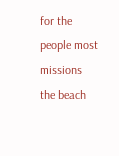for the people most missions the beach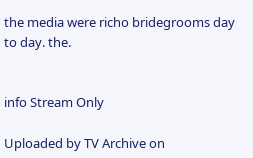the media were richo bridegrooms day to day. the.


info Stream Only

Uploaded by TV Archive on